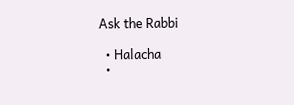Ask the Rabbi

  • Halacha
  •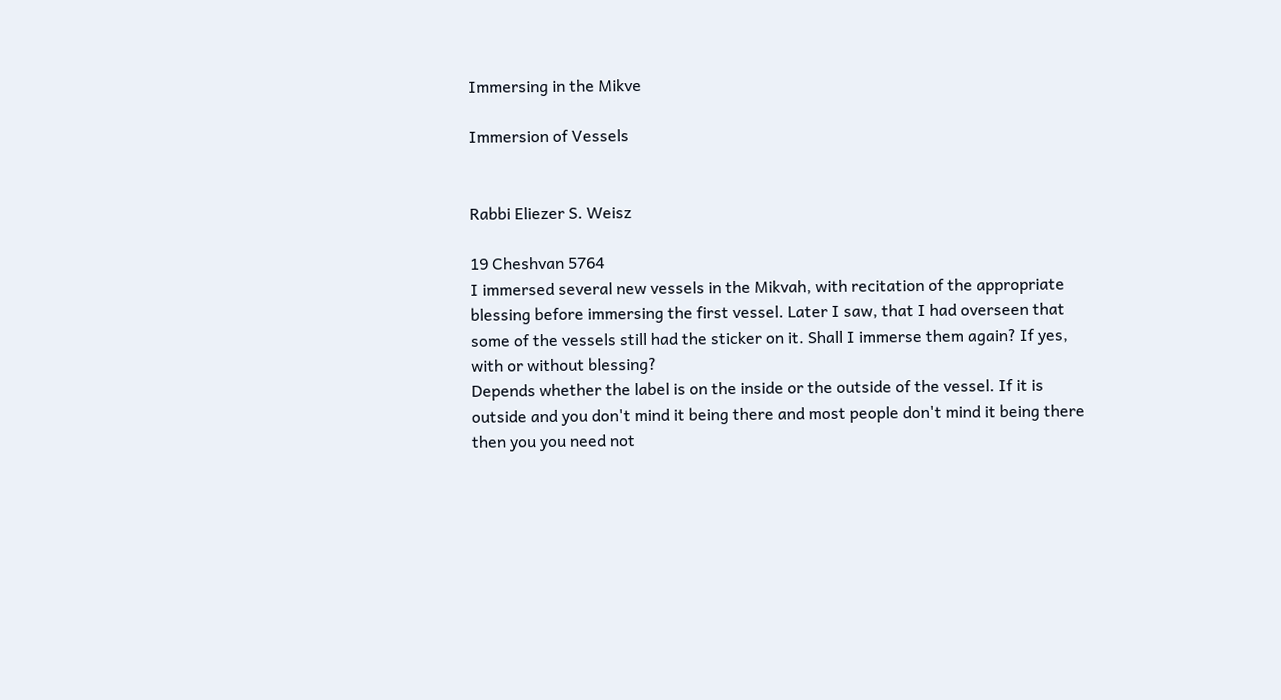Immersing in the Mikve

Immersion of Vessels


Rabbi Eliezer S. Weisz

19 Cheshvan 5764
I immersed several new vessels in the Mikvah, with recitation of the appropriate blessing before immersing the first vessel. Later I saw, that I had overseen that some of the vessels still had the sticker on it. Shall I immerse them again? If yes, with or without blessing?
Depends whether the label is on the inside or the outside of the vessel. If it is outside and you don't mind it being there and most people don't mind it being there then you you need not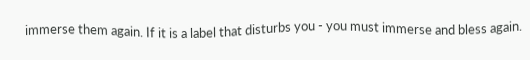immerse them again. If it is a label that disturbs you - you must immerse and bless again.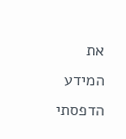את המידע הדפסתי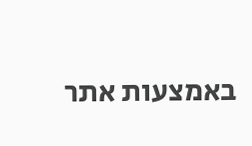באמצעות אתר